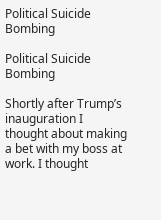Political Suicide Bombing

Political Suicide Bombing

Shortly after Trump’s inauguration I thought about making a bet with my boss at work. I thought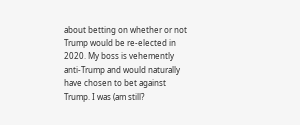about betting on whether or not Trump would be re-elected in 2020. My boss is vehemently anti-Trump and would naturally have chosen to bet against Trump. I was (am still?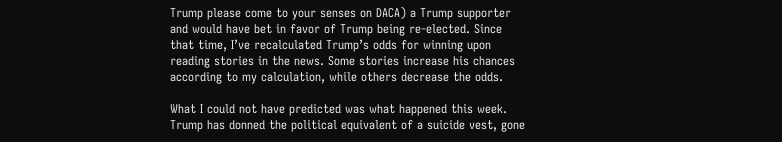Trump please come to your senses on DACA) a Trump supporter and would have bet in favor of Trump being re-elected. Since that time, I’ve recalculated Trump’s odds for winning upon reading stories in the news. Some stories increase his chances according to my calculation, while others decrease the odds.

What I could not have predicted was what happened this week. Trump has donned the political equivalent of a suicide vest, gone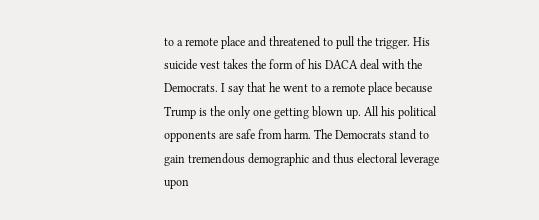to a remote place and threatened to pull the trigger. His suicide vest takes the form of his DACA deal with the Democrats. I say that he went to a remote place because Trump is the only one getting blown up. All his political opponents are safe from harm. The Democrats stand to gain tremendous demographic and thus electoral leverage upon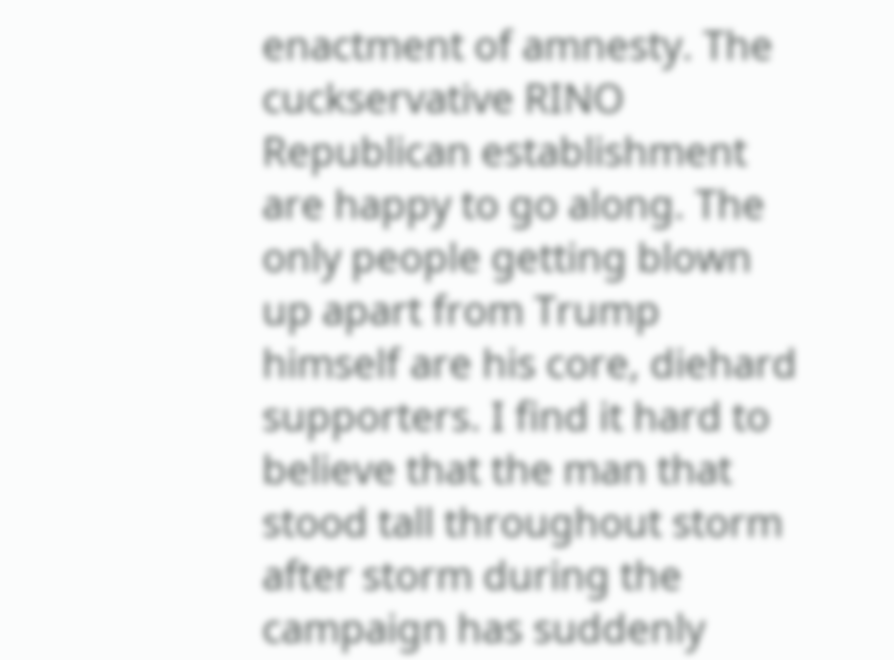enactment of amnesty. The cuckservative RINO Republican establishment are happy to go along. The only people getting blown up apart from Trump himself are his core, diehard supporters. I find it hard to believe that the man that stood tall throughout storm after storm during the campaign has suddenly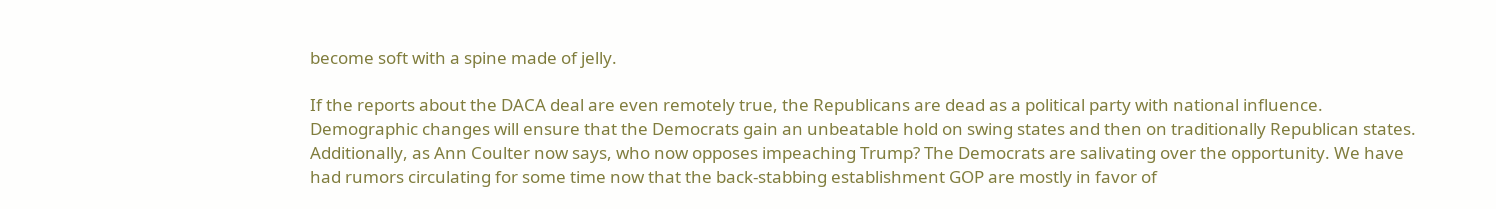become soft with a spine made of jelly.

If the reports about the DACA deal are even remotely true, the Republicans are dead as a political party with national influence. Demographic changes will ensure that the Democrats gain an unbeatable hold on swing states and then on traditionally Republican states. Additionally, as Ann Coulter now says, who now opposes impeaching Trump? The Democrats are salivating over the opportunity. We have had rumors circulating for some time now that the back-stabbing establishment GOP are mostly in favor of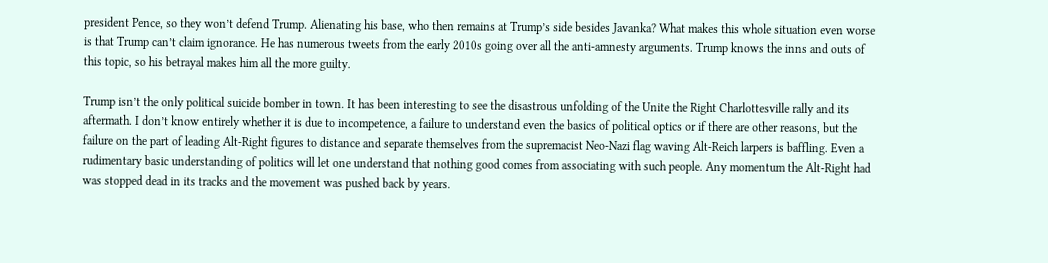president Pence, so they won’t defend Trump. Alienating his base, who then remains at Trump’s side besides Javanka? What makes this whole situation even worse is that Trump can’t claim ignorance. He has numerous tweets from the early 2010s going over all the anti-amnesty arguments. Trump knows the inns and outs of this topic, so his betrayal makes him all the more guilty.

Trump isn’t the only political suicide bomber in town. It has been interesting to see the disastrous unfolding of the Unite the Right Charlottesville rally and its aftermath. I don’t know entirely whether it is due to incompetence, a failure to understand even the basics of political optics or if there are other reasons, but the failure on the part of leading Alt-Right figures to distance and separate themselves from the supremacist Neo-Nazi flag waving Alt-Reich larpers is baffling. Even a rudimentary basic understanding of politics will let one understand that nothing good comes from associating with such people. Any momentum the Alt-Right had was stopped dead in its tracks and the movement was pushed back by years.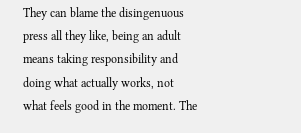They can blame the disingenuous press all they like, being an adult means taking responsibility and doing what actually works, not what feels good in the moment. The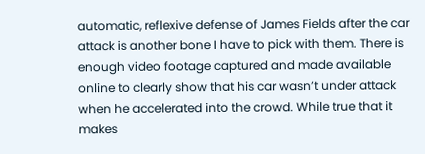automatic, reflexive defense of James Fields after the car attack is another bone I have to pick with them. There is enough video footage captured and made available online to clearly show that his car wasn’t under attack when he accelerated into the crowd. While true that it makes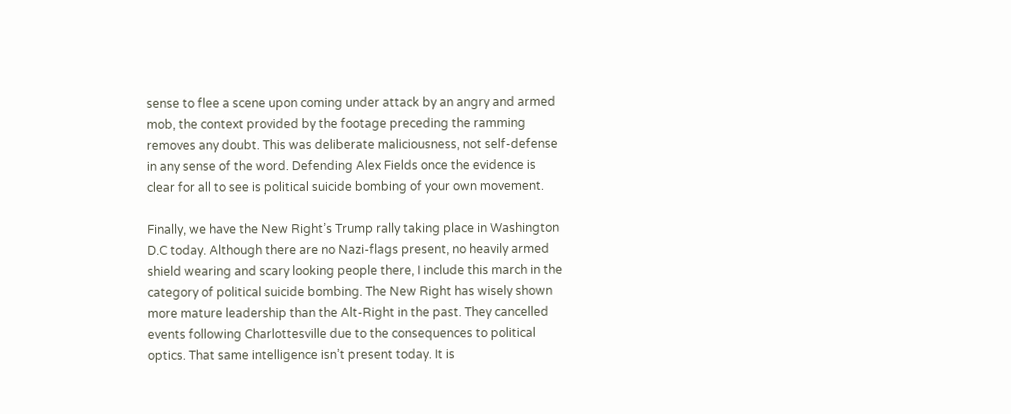sense to flee a scene upon coming under attack by an angry and armed mob, the context provided by the footage preceding the ramming removes any doubt. This was deliberate maliciousness, not self-defense in any sense of the word. Defending Alex Fields once the evidence is clear for all to see is political suicide bombing of your own movement.

Finally, we have the New Right’s Trump rally taking place in Washington D.C today. Although there are no Nazi-flags present, no heavily armed shield wearing and scary looking people there, I include this march in the category of political suicide bombing. The New Right has wisely shown more mature leadership than the Alt-Right in the past. They cancelled events following Charlottesville due to the consequences to political optics. That same intelligence isn’t present today. It is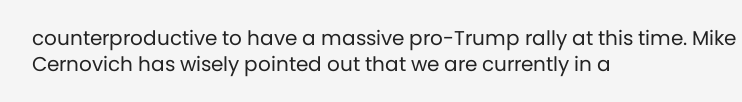counterproductive to have a massive pro-Trump rally at this time. Mike Cernovich has wisely pointed out that we are currently in a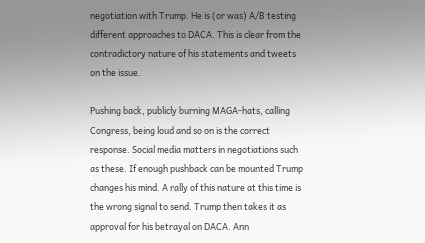negotiation with Trump. He is (or was) A/B testing different approaches to DACA. This is clear from the contradictory nature of his statements and tweets on the issue.

Pushing back, publicly burning MAGA-hats, calling Congress, being loud and so on is the correct response. Social media matters in negotiations such as these. If enough pushback can be mounted Trump changes his mind. A rally of this nature at this time is the wrong signal to send. Trump then takes it as approval for his betrayal on DACA. Ann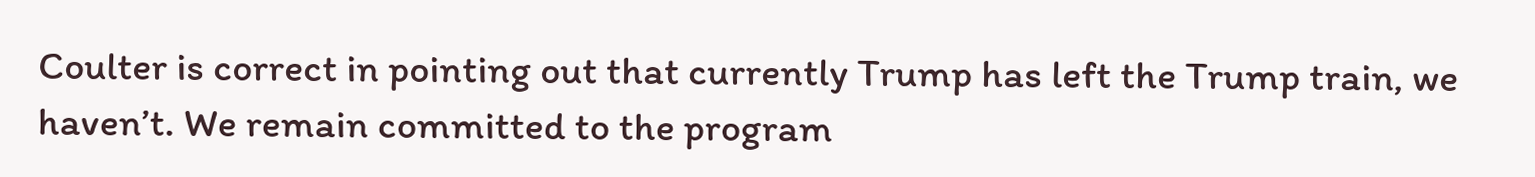Coulter is correct in pointing out that currently Trump has left the Trump train, we haven’t. We remain committed to the program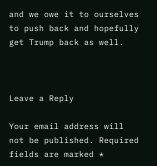and we owe it to ourselves to push back and hopefully get Trump back as well.



Leave a Reply

Your email address will not be published. Required fields are marked *